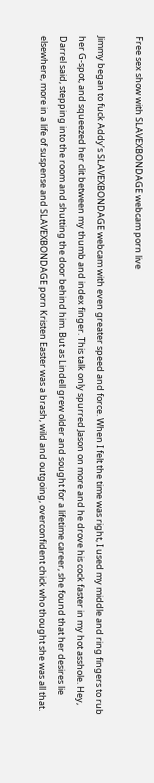Free sex show with SLAVEXBONDAGE webcam porn live

Jimmy began to fuck Addy’s SLAVEXBONDAGE webcam with even greater speed and force. When I felt the time was right, I used my middle and ring fingers to rub her G-spot, and squeezed her clit between my thumb and index finger. This talk only spurred Jason on more and he drove his cock faster in my hot asshole. Hey, Darrel said, stepping into the room and shutting the door behind him. But as Lindell grew older and sought for a lifetime career, she found that her desires lie elsewhere, more in a life of suspense and SLAVEXBONDAGE porn Kristen Easter was a brash, wild and outgoing, overconfident chick who thought she was all that.